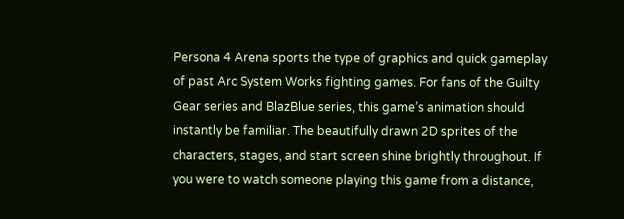Persona 4 Arena sports the type of graphics and quick gameplay of past Arc System Works fighting games. For fans of the Guilty Gear series and BlazBlue series, this game’s animation should instantly be familiar. The beautifully drawn 2D sprites of the characters, stages, and start screen shine brightly throughout. If you were to watch someone playing this game from a distance,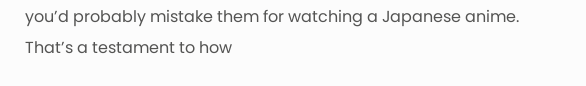you’d probably mistake them for watching a Japanese anime. That’s a testament to how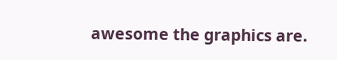awesome the graphics are.